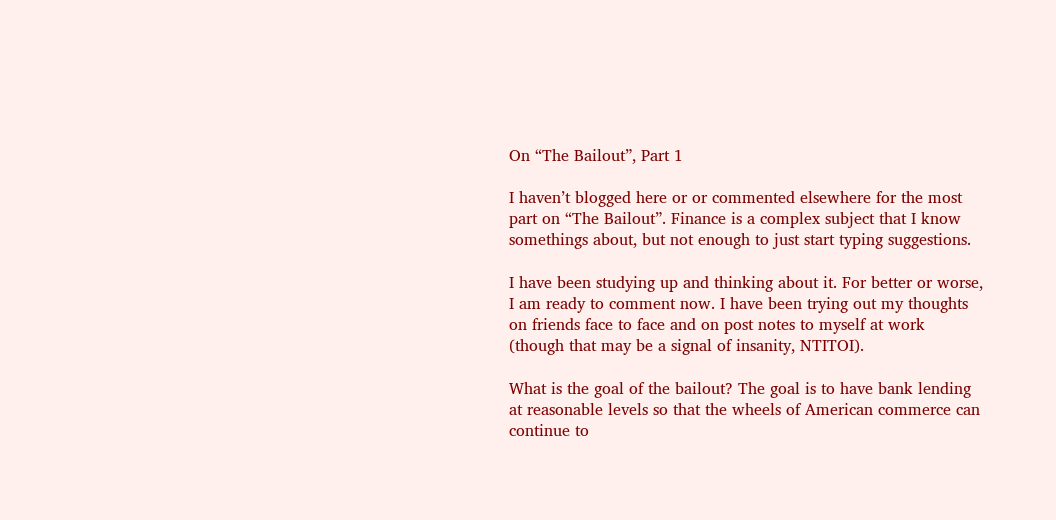On “The Bailout”, Part 1

I haven’t blogged here or or commented elsewhere for the most part on “The Bailout”. Finance is a complex subject that I know somethings about, but not enough to just start typing suggestions.

I have been studying up and thinking about it. For better or worse, I am ready to comment now. I have been trying out my thoughts on friends face to face and on post notes to myself at work (though that may be a signal of insanity, NTITOI).

What is the goal of the bailout? The goal is to have bank lending at reasonable levels so that the wheels of American commerce can continue to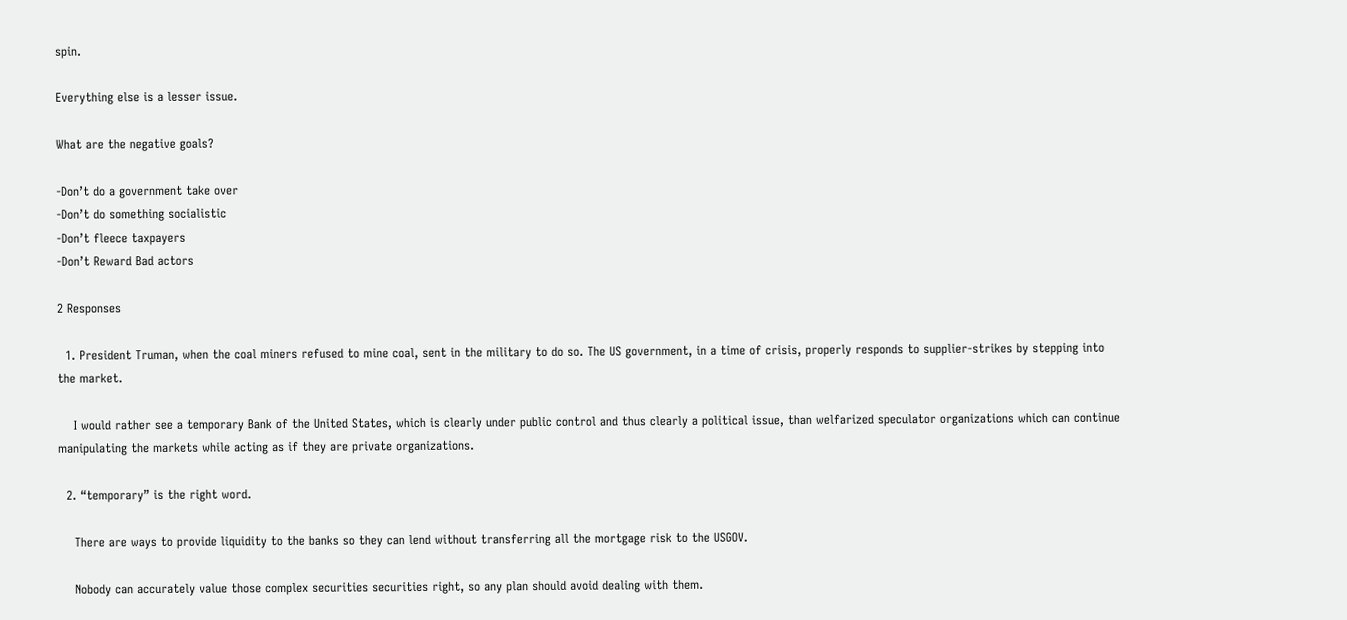spin.

Everything else is a lesser issue.

What are the negative goals?

-Don’t do a government take over
-Don’t do something socialistic
-Don’t fleece taxpayers
-Don’t Reward Bad actors

2 Responses

  1. President Truman, when the coal miners refused to mine coal, sent in the military to do so. The US government, in a time of crisis, properly responds to supplier-strikes by stepping into the market.

    I would rather see a temporary Bank of the United States, which is clearly under public control and thus clearly a political issue, than welfarized speculator organizations which can continue manipulating the markets while acting as if they are private organizations.

  2. “temporary” is the right word.

    There are ways to provide liquidity to the banks so they can lend without transferring all the mortgage risk to the USGOV.

    Nobody can accurately value those complex securities securities right, so any plan should avoid dealing with them.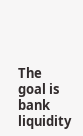The goal is bank liquidity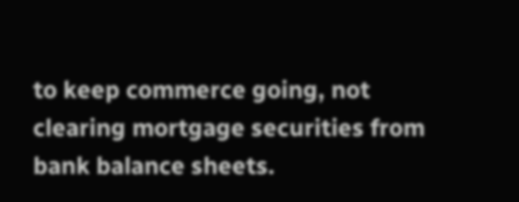to keep commerce going, not clearing mortgage securities from bank balance sheets.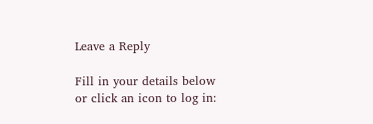Leave a Reply

Fill in your details below or click an icon to log in: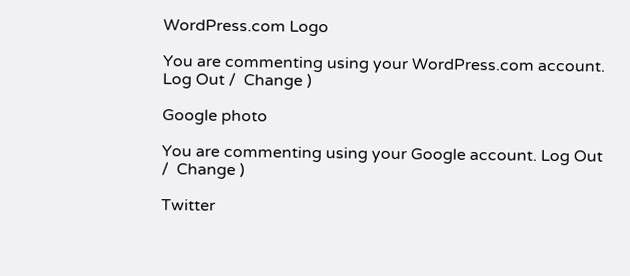WordPress.com Logo

You are commenting using your WordPress.com account. Log Out /  Change )

Google photo

You are commenting using your Google account. Log Out /  Change )

Twitter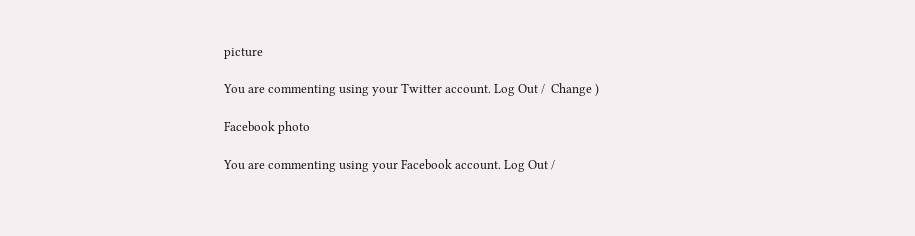picture

You are commenting using your Twitter account. Log Out /  Change )

Facebook photo

You are commenting using your Facebook account. Log Out /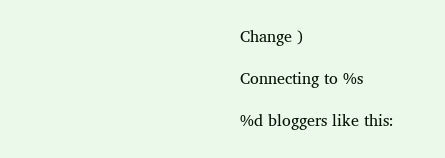Change )

Connecting to %s

%d bloggers like this: